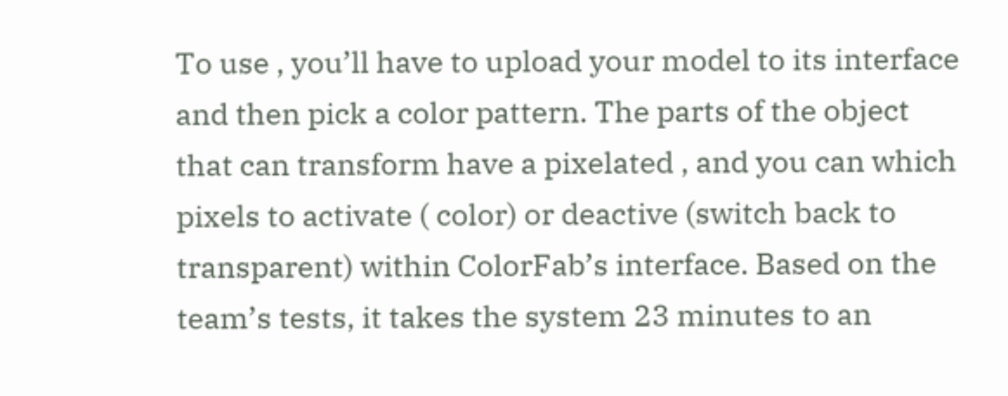To use , you’ll have to upload your model to its interface and then pick a color pattern. The parts of the object that can transform have a pixelated , and you can which pixels to activate ( color) or deactive (switch back to transparent) within ColorFab’s interface. Based on the team’s tests, it takes the system 23 minutes to an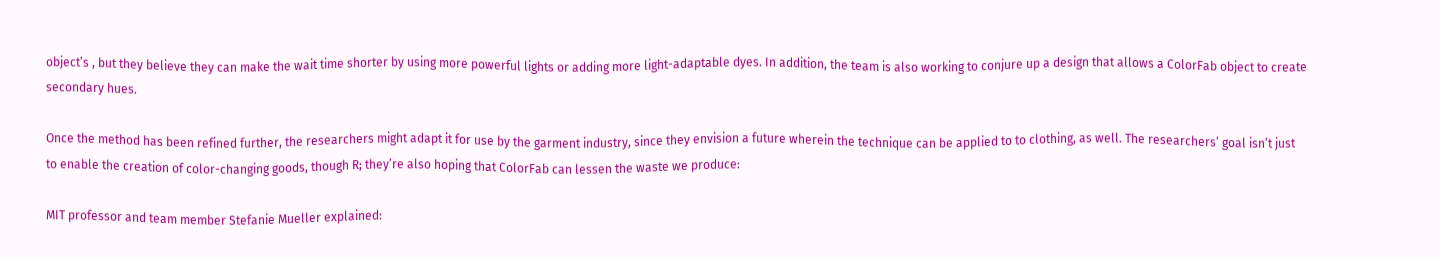object’s , but they believe they can make the wait time shorter by using more powerful lights or adding more light-adaptable dyes. In addition, the team is also working to conjure up a design that allows a ColorFab object to create secondary hues.

Once the method has been refined further, the researchers might adapt it for use by the garment industry, since they envision a future wherein the technique can be applied to to clothing, as well. The researchers’ goal isn’t just to enable the creation of color-changing goods, though R; they’re also hoping that ColorFab can lessen the waste we produce:

MIT professor and team member Stefanie Mueller explained: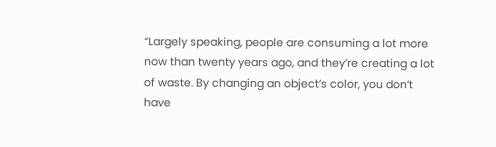“Largely speaking, people are consuming a lot more now than twenty years ago, and they’re creating a lot of waste. By changing an object’s color, you don’t have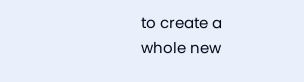to create a whole new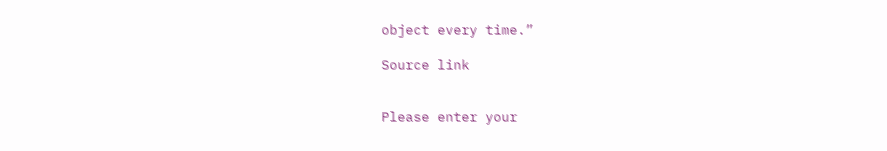object every time.”

Source link


Please enter your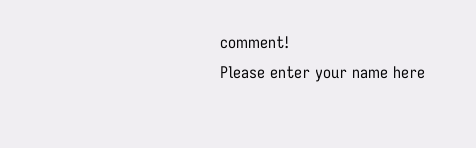comment!
Please enter your name here